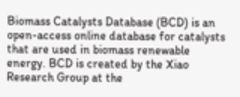Biomass Catalysts Database (BCD) is an open-access online database for catalysts that are used in biomass renewable energy. BCD is created by the Xiao Research Group at the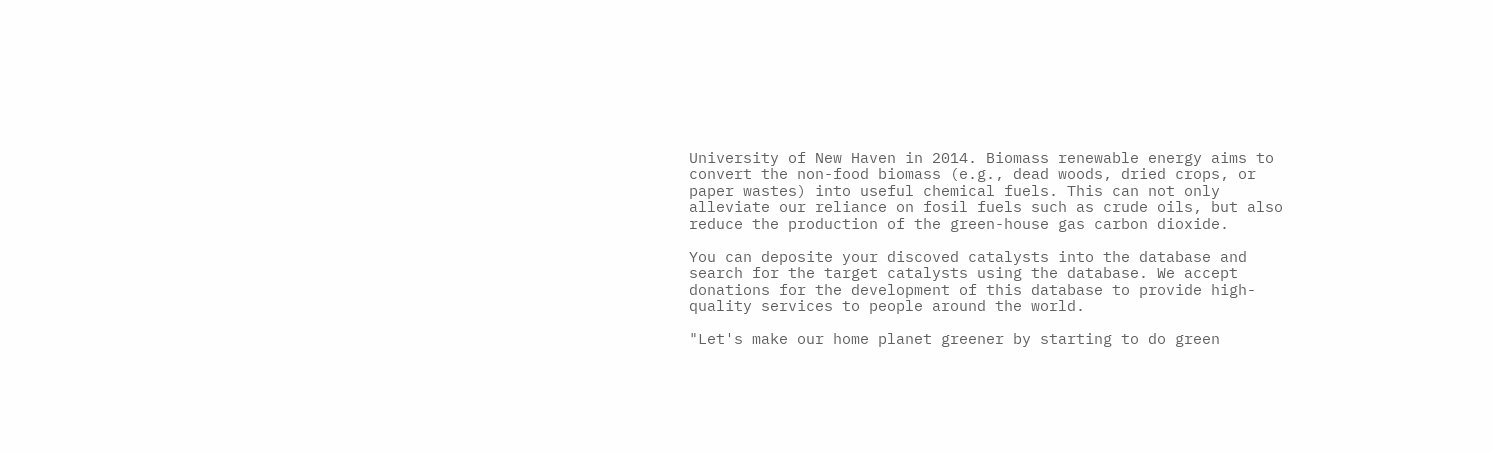University of New Haven in 2014. Biomass renewable energy aims to convert the non-food biomass (e.g., dead woods, dried crops, or paper wastes) into useful chemical fuels. This can not only alleviate our reliance on fosil fuels such as crude oils, but also reduce the production of the green-house gas carbon dioxide.

You can deposite your discoved catalysts into the database and search for the target catalysts using the database. We accept donations for the development of this database to provide high-quality services to people around the world.

"Let's make our home planet greener by starting to do green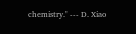chemistry." --- D. Xiao